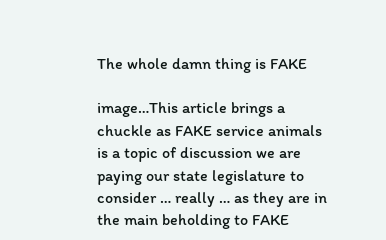The whole damn thing is FAKE

image…This article brings a chuckle as FAKE service animals is a topic of discussion we are paying our state legislature to consider … really … as they are in the main beholding to FAKE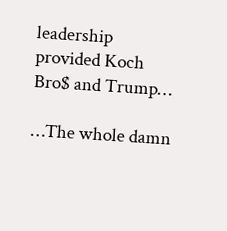leadership provided Koch Bro$ and Trump…

…The whole damn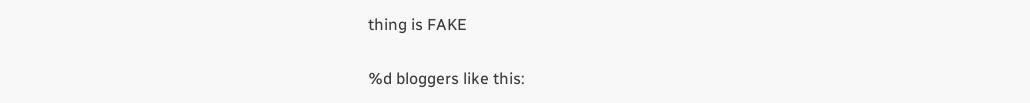thing is FAKE


%d bloggers like this: